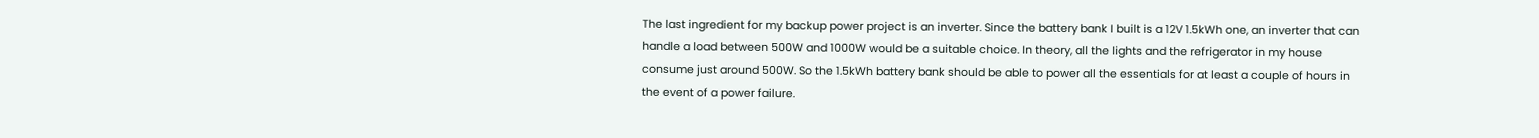The last ingredient for my backup power project is an inverter. Since the battery bank I built is a 12V 1.5kWh one, an inverter that can handle a load between 500W and 1000W would be a suitable choice. In theory, all the lights and the refrigerator in my house consume just around 500W. So the 1.5kWh battery bank should be able to power all the essentials for at least a couple of hours in the event of a power failure.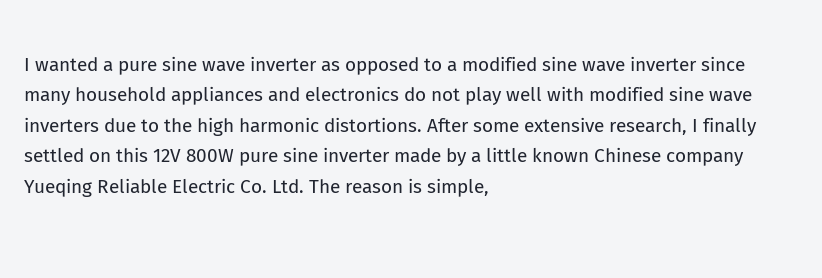I wanted a pure sine wave inverter as opposed to a modified sine wave inverter since many household appliances and electronics do not play well with modified sine wave inverters due to the high harmonic distortions. After some extensive research, I finally settled on this 12V 800W pure sine inverter made by a little known Chinese company Yueqing Reliable Electric Co. Ltd. The reason is simple,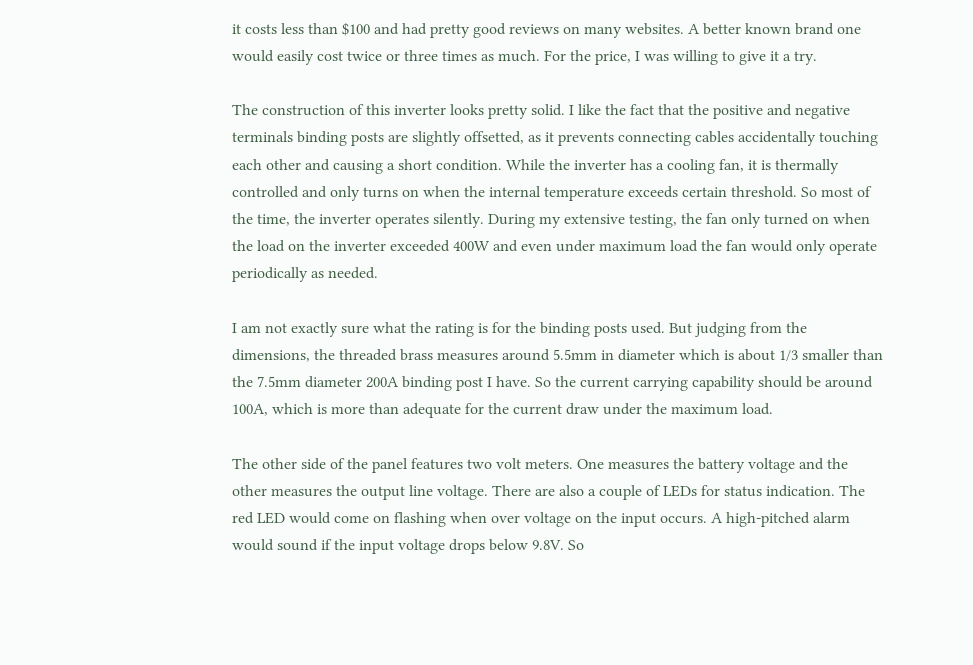it costs less than $100 and had pretty good reviews on many websites. A better known brand one would easily cost twice or three times as much. For the price, I was willing to give it a try.

The construction of this inverter looks pretty solid. I like the fact that the positive and negative terminals binding posts are slightly offsetted, as it prevents connecting cables accidentally touching each other and causing a short condition. While the inverter has a cooling fan, it is thermally controlled and only turns on when the internal temperature exceeds certain threshold. So most of the time, the inverter operates silently. During my extensive testing, the fan only turned on when the load on the inverter exceeded 400W and even under maximum load the fan would only operate periodically as needed.

I am not exactly sure what the rating is for the binding posts used. But judging from the dimensions, the threaded brass measures around 5.5mm in diameter which is about 1/3 smaller than the 7.5mm diameter 200A binding post I have. So the current carrying capability should be around 100A, which is more than adequate for the current draw under the maximum load.

The other side of the panel features two volt meters. One measures the battery voltage and the other measures the output line voltage. There are also a couple of LEDs for status indication. The red LED would come on flashing when over voltage on the input occurs. A high-pitched alarm would sound if the input voltage drops below 9.8V. So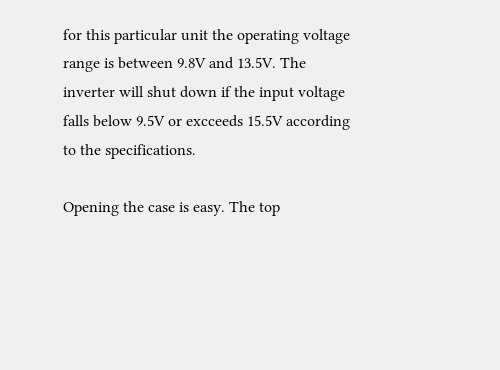for this particular unit the operating voltage range is between 9.8V and 13.5V. The inverter will shut down if the input voltage falls below 9.5V or excceeds 15.5V according to the specifications.

Opening the case is easy. The top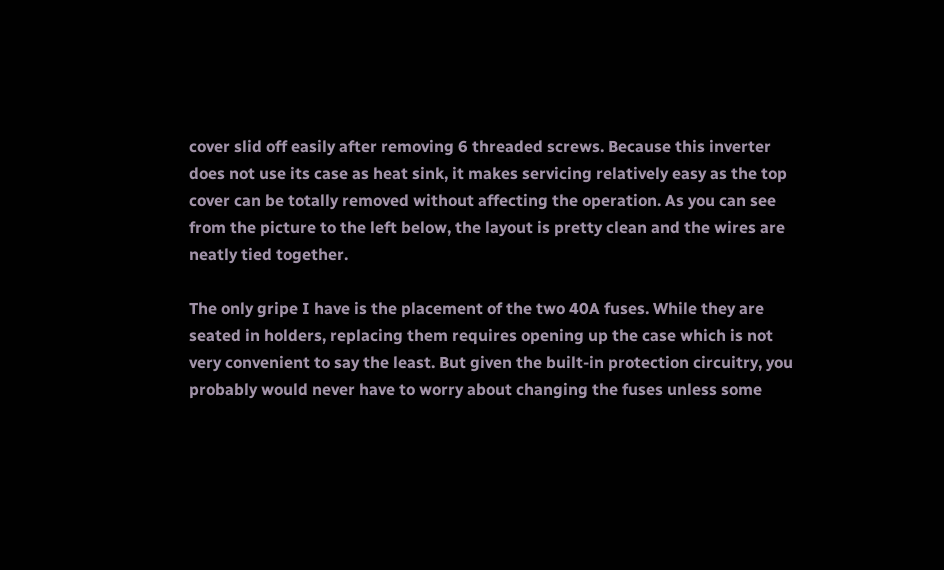cover slid off easily after removing 6 threaded screws. Because this inverter does not use its case as heat sink, it makes servicing relatively easy as the top cover can be totally removed without affecting the operation. As you can see from the picture to the left below, the layout is pretty clean and the wires are neatly tied together.

The only gripe I have is the placement of the two 40A fuses. While they are seated in holders, replacing them requires opening up the case which is not very convenient to say the least. But given the built-in protection circuitry, you probably would never have to worry about changing the fuses unless some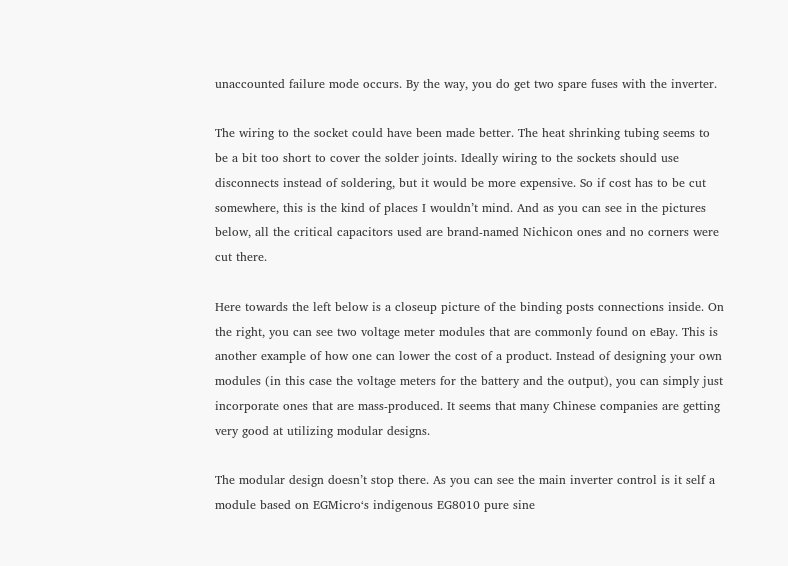unaccounted failure mode occurs. By the way, you do get two spare fuses with the inverter.

The wiring to the socket could have been made better. The heat shrinking tubing seems to be a bit too short to cover the solder joints. Ideally wiring to the sockets should use disconnects instead of soldering, but it would be more expensive. So if cost has to be cut somewhere, this is the kind of places I wouldn’t mind. And as you can see in the pictures below, all the critical capacitors used are brand-named Nichicon ones and no corners were cut there.

Here towards the left below is a closeup picture of the binding posts connections inside. On the right, you can see two voltage meter modules that are commonly found on eBay. This is another example of how one can lower the cost of a product. Instead of designing your own modules (in this case the voltage meters for the battery and the output), you can simply just incorporate ones that are mass-produced. It seems that many Chinese companies are getting very good at utilizing modular designs.

The modular design doesn’t stop there. As you can see the main inverter control is it self a module based on EGMicro‘s indigenous EG8010 pure sine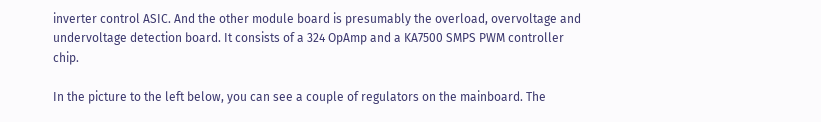inverter control ASIC. And the other module board is presumably the overload, overvoltage and undervoltage detection board. It consists of a 324 OpAmp and a KA7500 SMPS PWM controller chip.

In the picture to the left below, you can see a couple of regulators on the mainboard. The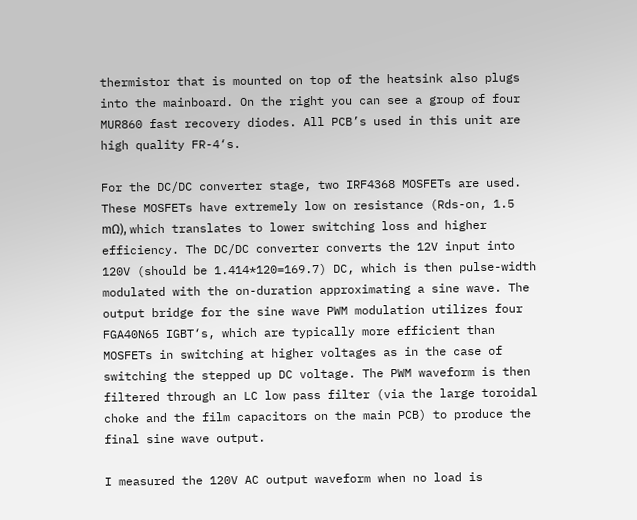thermistor that is mounted on top of the heatsink also plugs into the mainboard. On the right you can see a group of four MUR860 fast recovery diodes. All PCB’s used in this unit are high quality FR-4‘s.

For the DC/DC converter stage, two IRF4368 MOSFETs are used. These MOSFETs have extremely low on resistance (Rds-on, 1.5 mΩ), which translates to lower switching loss and higher efficiency. The DC/DC converter converts the 12V input into 120V (should be 1.414*120=169.7) DC, which is then pulse-width modulated with the on-duration approximating a sine wave. The output bridge for the sine wave PWM modulation utilizes four FGA40N65 IGBT‘s, which are typically more efficient than MOSFETs in switching at higher voltages as in the case of switching the stepped up DC voltage. The PWM waveform is then filtered through an LC low pass filter (via the large toroidal choke and the film capacitors on the main PCB) to produce the final sine wave output.

I measured the 120V AC output waveform when no load is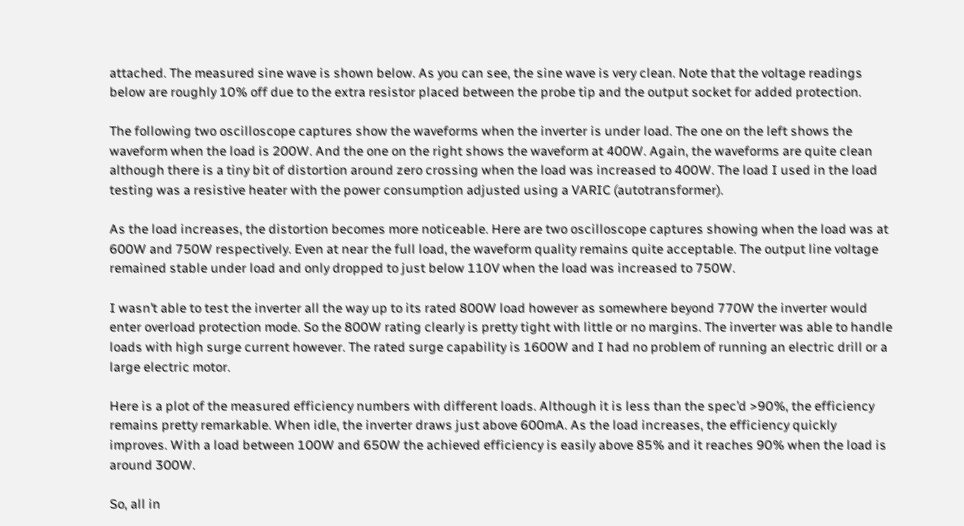attached. The measured sine wave is shown below. As you can see, the sine wave is very clean. Note that the voltage readings below are roughly 10% off due to the extra resistor placed between the probe tip and the output socket for added protection.

The following two oscilloscope captures show the waveforms when the inverter is under load. The one on the left shows the waveform when the load is 200W. And the one on the right shows the waveform at 400W. Again, the waveforms are quite clean although there is a tiny bit of distortion around zero crossing when the load was increased to 400W. The load I used in the load testing was a resistive heater with the power consumption adjusted using a VARIC (autotransformer).

As the load increases, the distortion becomes more noticeable. Here are two oscilloscope captures showing when the load was at 600W and 750W respectively. Even at near the full load, the waveform quality remains quite acceptable. The output line voltage remained stable under load and only dropped to just below 110V when the load was increased to 750W.

I wasn’t able to test the inverter all the way up to its rated 800W load however as somewhere beyond 770W the inverter would enter overload protection mode. So the 800W rating clearly is pretty tight with little or no margins. The inverter was able to handle loads with high surge current however. The rated surge capability is 1600W and I had no problem of running an electric drill or a large electric motor.

Here is a plot of the measured efficiency numbers with different loads. Although it is less than the spec’d >90%, the efficiency remains pretty remarkable. When idle, the inverter draws just above 600mA. As the load increases, the efficiency quickly improves. With a load between 100W and 650W the achieved efficiency is easily above 85% and it reaches 90% when the load is around 300W.

So, all in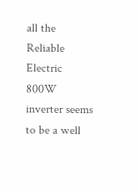all the Reliable Electric 800W inverter seems to be a well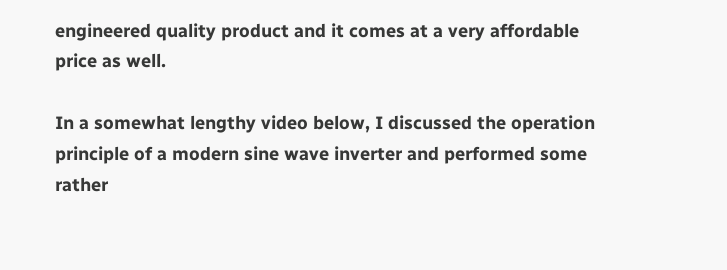engineered quality product and it comes at a very affordable price as well.

In a somewhat lengthy video below, I discussed the operation principle of a modern sine wave inverter and performed some rather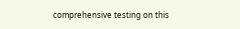comprehensive testing on this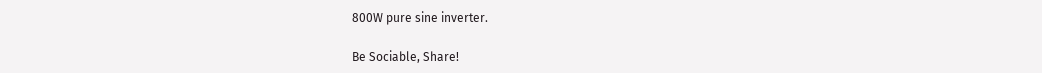800W pure sine inverter.

Be Sociable, Share!